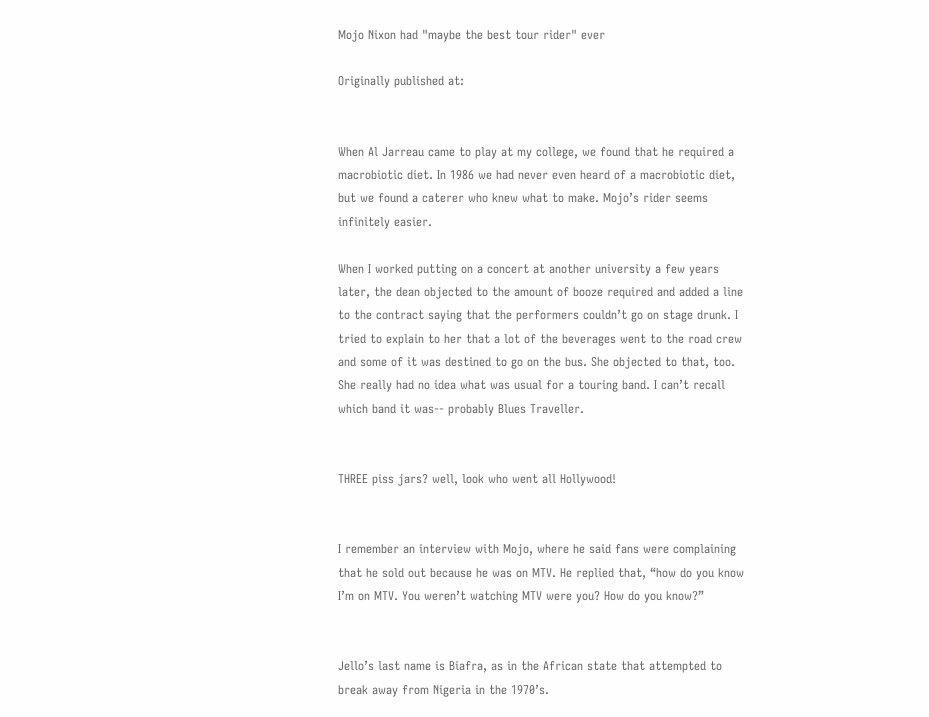Mojo Nixon had "maybe the best tour rider" ever

Originally published at:


When Al Jarreau came to play at my college, we found that he required a macrobiotic diet. In 1986 we had never even heard of a macrobiotic diet, but we found a caterer who knew what to make. Mojo’s rider seems infinitely easier.

When I worked putting on a concert at another university a few years later, the dean objected to the amount of booze required and added a line to the contract saying that the performers couldn’t go on stage drunk. I tried to explain to her that a lot of the beverages went to the road crew and some of it was destined to go on the bus. She objected to that, too. She really had no idea what was usual for a touring band. I can’t recall which band it was-- probably Blues Traveller.


THREE piss jars? well, look who went all Hollywood!


I remember an interview with Mojo, where he said fans were complaining that he sold out because he was on MTV. He replied that, “how do you know I’m on MTV. You weren’t watching MTV were you? How do you know?”


Jello’s last name is Biafra, as in the African state that attempted to break away from Nigeria in the 1970’s.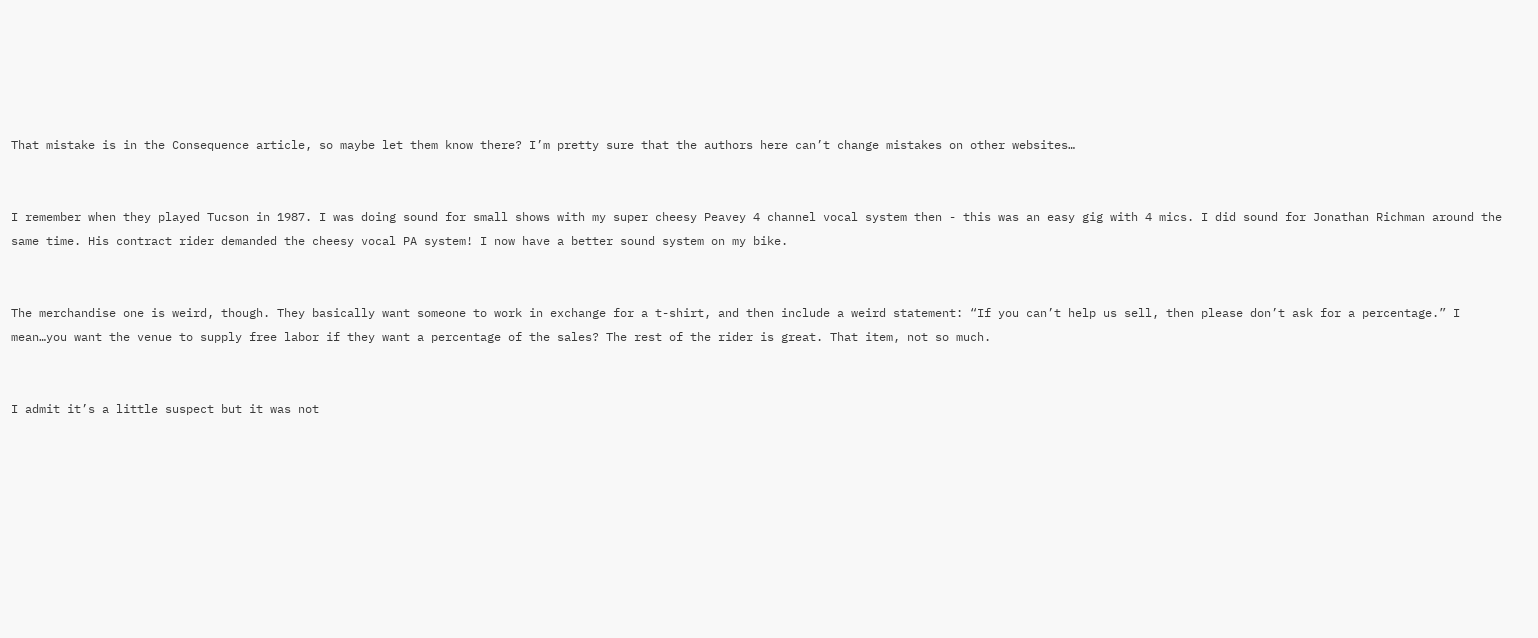That mistake is in the Consequence article, so maybe let them know there? I’m pretty sure that the authors here can’t change mistakes on other websites…


I remember when they played Tucson in 1987. I was doing sound for small shows with my super cheesy Peavey 4 channel vocal system then - this was an easy gig with 4 mics. I did sound for Jonathan Richman around the same time. His contract rider demanded the cheesy vocal PA system! I now have a better sound system on my bike.


The merchandise one is weird, though. They basically want someone to work in exchange for a t-shirt, and then include a weird statement: “If you can’t help us sell, then please don’t ask for a percentage.” I mean…you want the venue to supply free labor if they want a percentage of the sales? The rest of the rider is great. That item, not so much.


I admit it’s a little suspect but it was not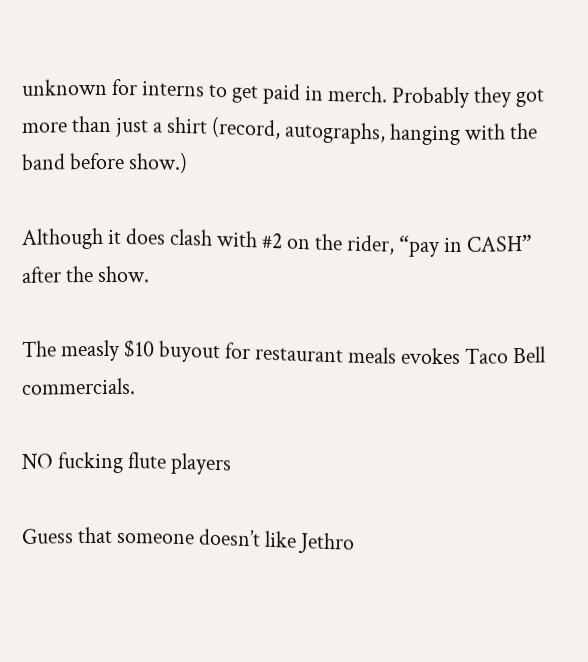unknown for interns to get paid in merch. Probably they got more than just a shirt (record, autographs, hanging with the band before show.)

Although it does clash with #2 on the rider, “pay in CASH” after the show.

The measly $10 buyout for restaurant meals evokes Taco Bell commercials.

NO fucking flute players

Guess that someone doesn’t like Jethro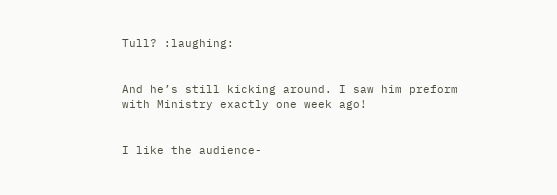Tull? :laughing:


And he’s still kicking around. I saw him preform with Ministry exactly one week ago!


I like the audience-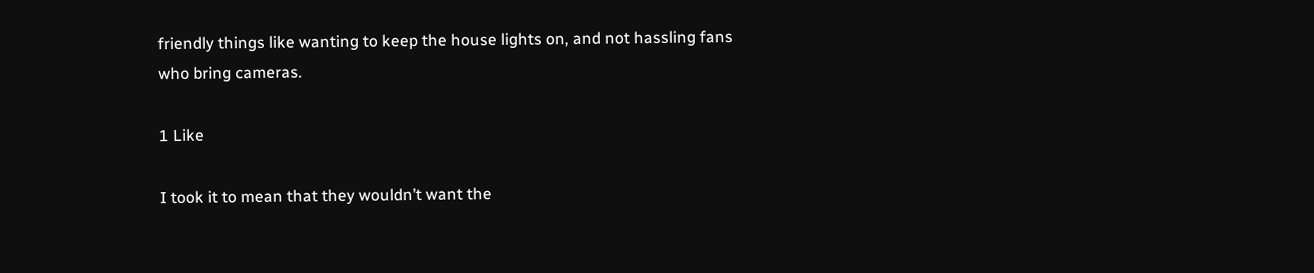friendly things like wanting to keep the house lights on, and not hassling fans who bring cameras.

1 Like

I took it to mean that they wouldn’t want the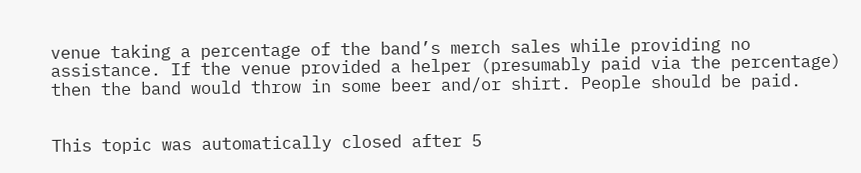venue taking a percentage of the band’s merch sales while providing no assistance. If the venue provided a helper (presumably paid via the percentage) then the band would throw in some beer and/or shirt. People should be paid.


This topic was automatically closed after 5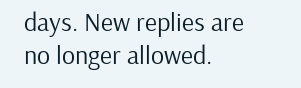days. New replies are no longer allowed.